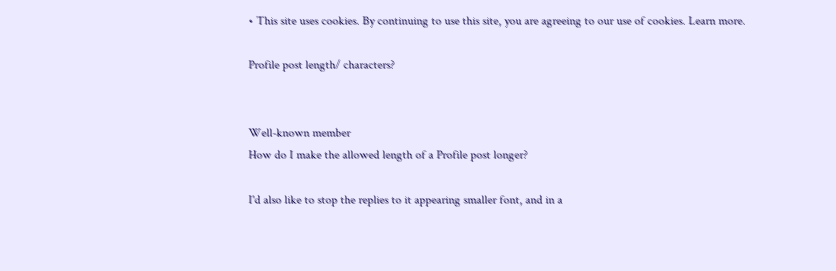• This site uses cookies. By continuing to use this site, you are agreeing to our use of cookies. Learn more.

Profile post length/ characters?


Well-known member
How do I make the allowed length of a Profile post longer?

I'd also like to stop the replies to it appearing smaller font, and in a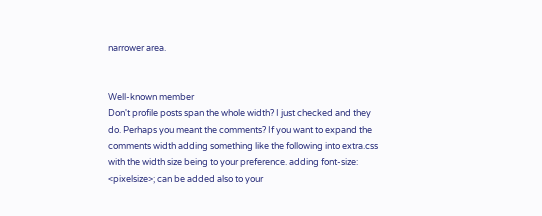narrower area.


Well-known member
Don't profile posts span the whole width? I just checked and they do. Perhaps you meant the comments? If you want to expand the comments width adding something like the following into extra.css with the width size being to your preference. adding font-size: <pixelsize>; can be added also to your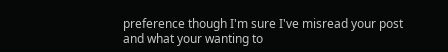preference though I'm sure I've misread your post and what your wanting to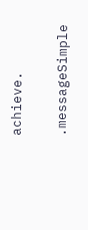achieve.

.messageSimple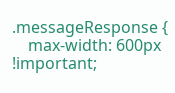.messageResponse {
    max-width: 600px !important;